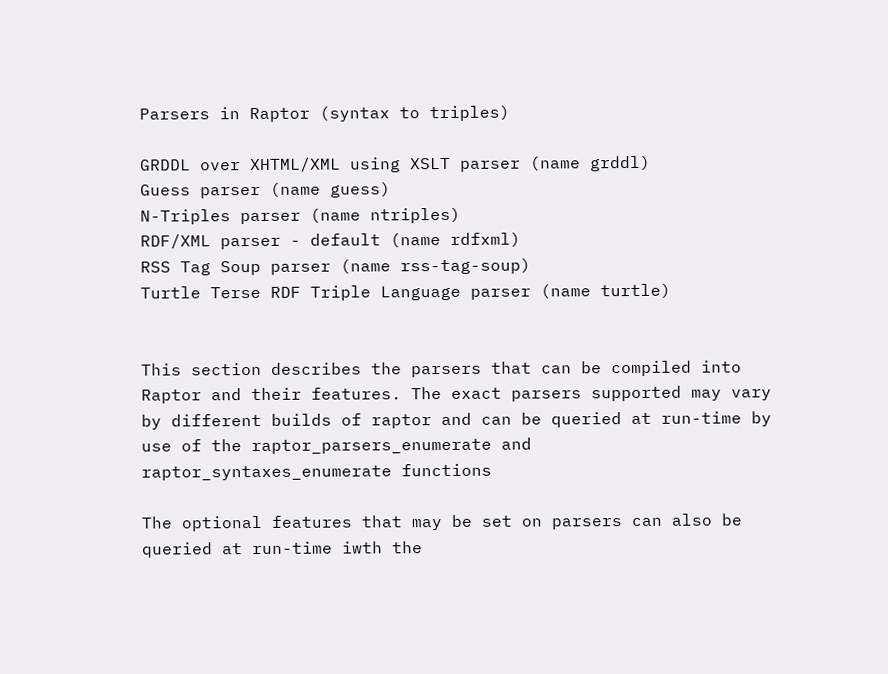Parsers in Raptor (syntax to triples)

GRDDL over XHTML/XML using XSLT parser (name grddl)
Guess parser (name guess)
N-Triples parser (name ntriples)
RDF/XML parser - default (name rdfxml)
RSS Tag Soup parser (name rss-tag-soup)
Turtle Terse RDF Triple Language parser (name turtle)


This section describes the parsers that can be compiled into Raptor and their features. The exact parsers supported may vary by different builds of raptor and can be queried at run-time by use of the raptor_parsers_enumerate and raptor_syntaxes_enumerate functions

The optional features that may be set on parsers can also be queried at run-time iwth the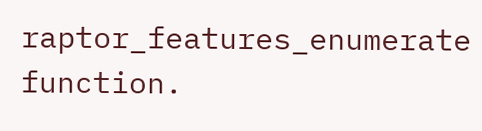raptor_features_enumerate function.